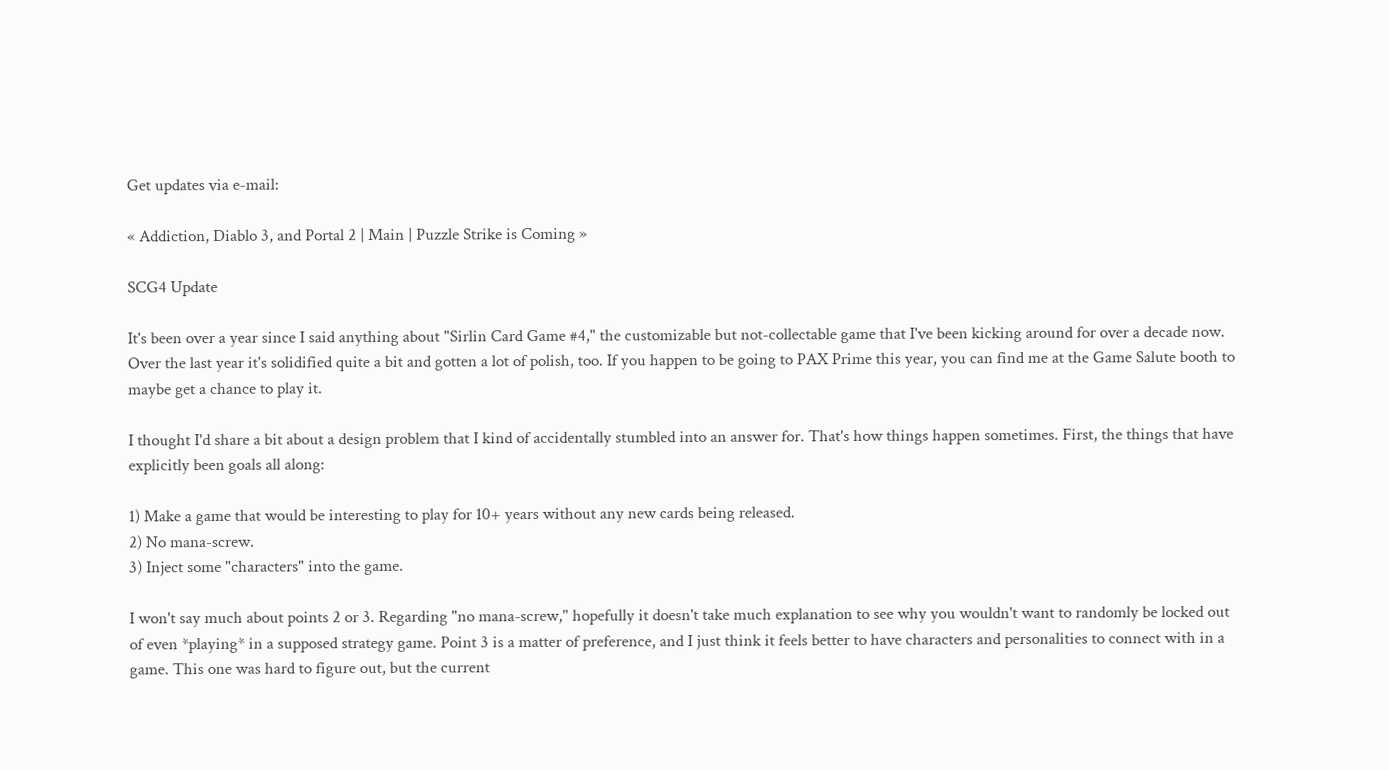Get updates via e-mail:

« Addiction, Diablo 3, and Portal 2 | Main | Puzzle Strike is Coming »

SCG4 Update

It's been over a year since I said anything about "Sirlin Card Game #4," the customizable but not-collectable game that I've been kicking around for over a decade now. Over the last year it's solidified quite a bit and gotten a lot of polish, too. If you happen to be going to PAX Prime this year, you can find me at the Game Salute booth to maybe get a chance to play it.

I thought I'd share a bit about a design problem that I kind of accidentally stumbled into an answer for. That's how things happen sometimes. First, the things that have explicitly been goals all along:

1) Make a game that would be interesting to play for 10+ years without any new cards being released.
2) No mana-screw.
3) Inject some "characters" into the game.

I won't say much about points 2 or 3. Regarding "no mana-screw," hopefully it doesn't take much explanation to see why you wouldn't want to randomly be locked out of even *playing* in a supposed strategy game. Point 3 is a matter of preference, and I just think it feels better to have characters and personalities to connect with in a game. This one was hard to figure out, but the current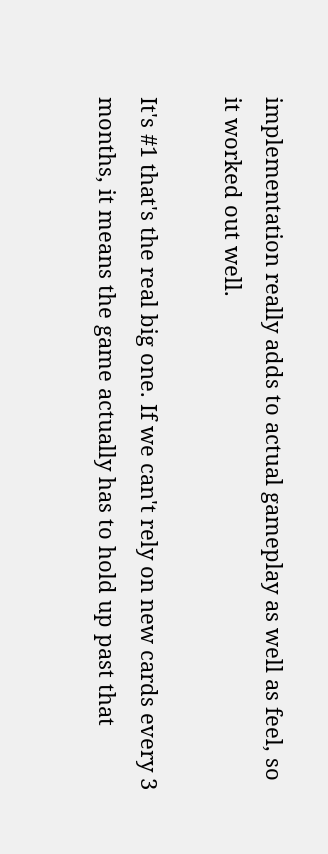implementation really adds to actual gameplay as well as feel, so it worked out well.

It's #1 that's the real big one. If we can't rely on new cards every 3 months, it means the game actually has to hold up past that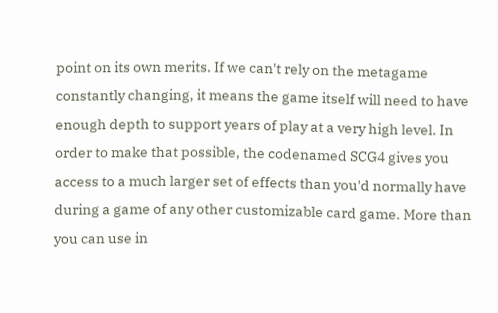point on its own merits. If we can't rely on the metagame constantly changing, it means the game itself will need to have enough depth to support years of play at a very high level. In order to make that possible, the codenamed SCG4 gives you access to a much larger set of effects than you'd normally have during a game of any other customizable card game. More than you can use in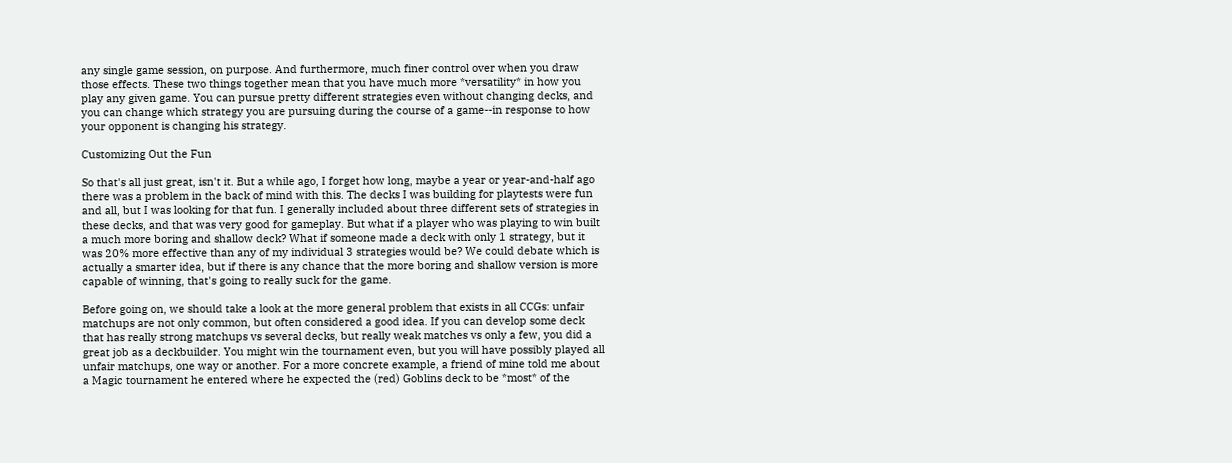any single game session, on purpose. And furthermore, much finer control over when you draw those effects. These two things together mean that you have much more *versatility* in how you play any given game. You can pursue pretty different strategies even without changing decks, and you can change which strategy you are pursuing during the course of a game--in response to how your opponent is changing his strategy.

Customizing Out the Fun

So that's all just great, isn't it. But a while ago, I forget how long, maybe a year or year-and-half ago there was a problem in the back of mind with this. The decks I was building for playtests were fun and all, but I was looking for that fun. I generally included about three different sets of strategies in these decks, and that was very good for gameplay. But what if a player who was playing to win built a much more boring and shallow deck? What if someone made a deck with only 1 strategy, but it was 20% more effective than any of my individual 3 strategies would be? We could debate which is actually a smarter idea, but if there is any chance that the more boring and shallow version is more capable of winning, that's going to really suck for the game.

Before going on, we should take a look at the more general problem that exists in all CCGs: unfair matchups are not only common, but often considered a good idea. If you can develop some deck that has really strong matchups vs several decks, but really weak matches vs only a few, you did a great job as a deckbuilder. You might win the tournament even, but you will have possibly played all unfair matchups, one way or another. For a more concrete example, a friend of mine told me about a Magic tournament he entered where he expected the (red) Goblins deck to be *most* of the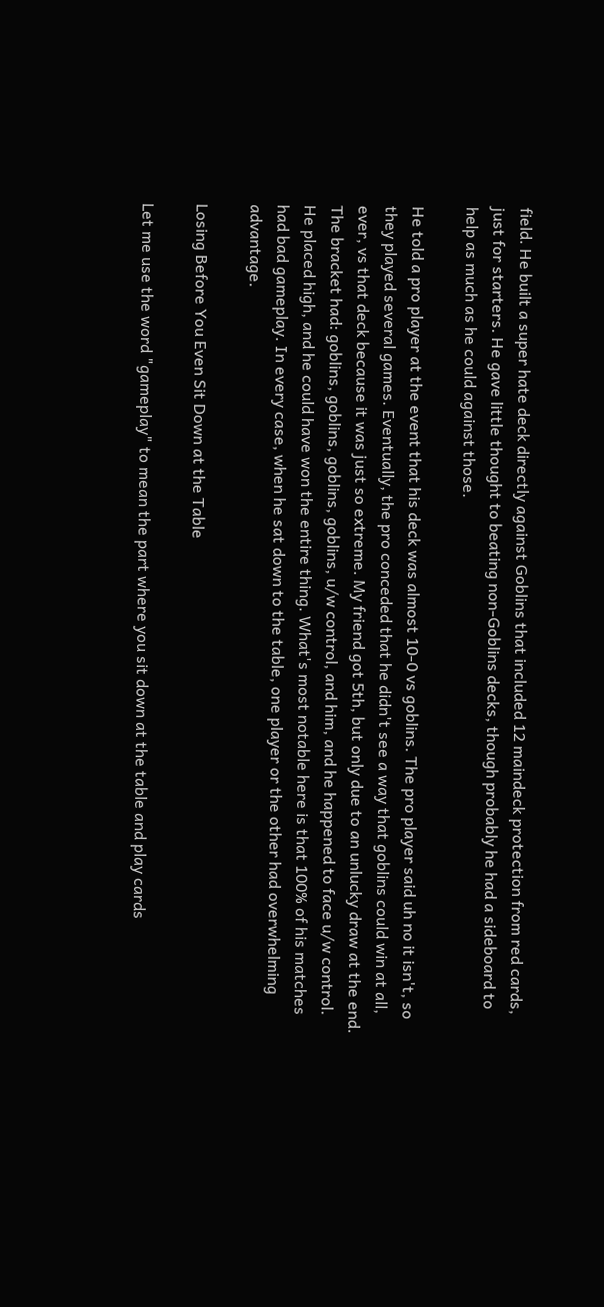field. He built a super hate deck directly against Goblins that included 12 maindeck protection from red cards, just for starters. He gave little thought to beating non-Goblins decks, though probably he had a sideboard to help as much as he could against those.

He told a pro player at the event that his deck was almost 10-0 vs goblins. The pro player said uh no it isn't, so they played several games. Eventually, the pro conceded that he didn't see a way that goblins could win at all, ever, vs that deck because it was just so extreme. My friend got 5th, but only due to an unlucky draw at the end. The bracket had: goblins, goblins, goblins, goblins, u/w control, and him, and he happened to face u/w control. He placed high, and he could have won the entire thing. What's most notable here is that 100% of his matches had bad gameplay. In every case, when he sat down to the table, one player or the other had overwhelming advantage.

Losing Before You Even Sit Down at the Table

Let me use the word "gameplay" to mean the part where you sit down at the table and play cards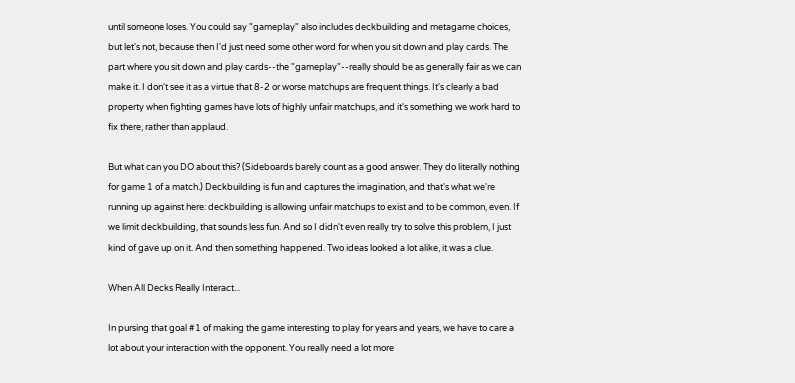until someone loses. You could say "gameplay" also includes deckbuilding and metagame choices, but let's not, because then I'd just need some other word for when you sit down and play cards. The part where you sit down and play cards--the "gameplay"--really should be as generally fair as we can make it. I don't see it as a virtue that 8-2 or worse matchups are frequent things. It's clearly a bad property when fighting games have lots of highly unfair matchups, and it's something we work hard to fix there, rather than applaud.

But what can you DO about this? (Sideboards barely count as a good answer. They do literally nothing for game 1 of a match.) Deckbuilding is fun and captures the imagination, and that's what we're running up against here: deckbuilding is allowing unfair matchups to exist and to be common, even. If we limit deckbuilding, that sounds less fun. And so I didn't even really try to solve this problem, I just kind of gave up on it. And then something happened. Two ideas looked a lot alike, it was a clue.

When All Decks Really Interact...

In pursing that goal #1 of making the game interesting to play for years and years, we have to care a lot about your interaction with the opponent. You really need a lot more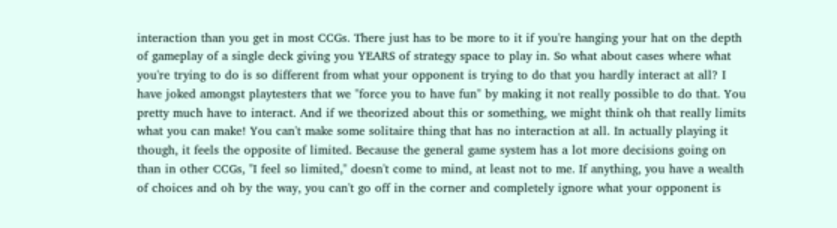interaction than you get in most CCGs. There just has to be more to it if you're hanging your hat on the depth of gameplay of a single deck giving you YEARS of strategy space to play in. So what about cases where what you're trying to do is so different from what your opponent is trying to do that you hardly interact at all? I have joked amongst playtesters that we "force you to have fun" by making it not really possible to do that. You pretty much have to interact. And if we theorized about this or something, we might think oh that really limits what you can make! You can't make some solitaire thing that has no interaction at all. In actually playing it though, it feels the opposite of limited. Because the general game system has a lot more decisions going on than in other CCGs, "I feel so limited," doesn't come to mind, at least not to me. If anything, you have a wealth of choices and oh by the way, you can't go off in the corner and completely ignore what your opponent is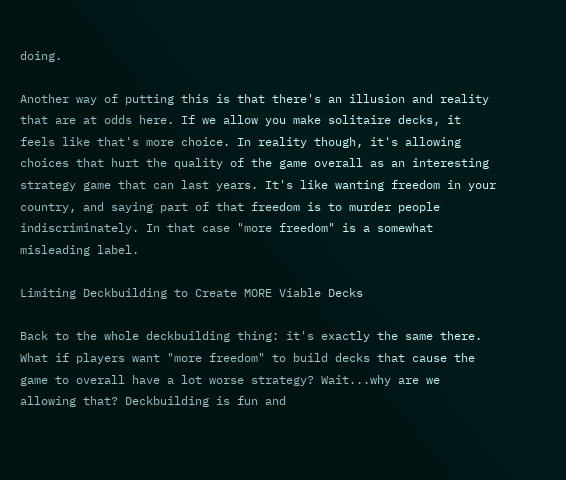doing.

Another way of putting this is that there's an illusion and reality that are at odds here. If we allow you make solitaire decks, it feels like that's more choice. In reality though, it's allowing choices that hurt the quality of the game overall as an interesting strategy game that can last years. It's like wanting freedom in your country, and saying part of that freedom is to murder people indiscriminately. In that case "more freedom" is a somewhat misleading label.

Limiting Deckbuilding to Create MORE Viable Decks

Back to the whole deckbuilding thing: it's exactly the same there. What if players want "more freedom" to build decks that cause the game to overall have a lot worse strategy? Wait...why are we allowing that? Deckbuilding is fun and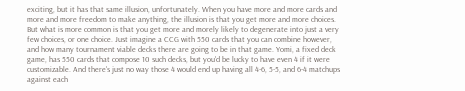exciting, but it has that same illusion, unfortunately. When you have more and more cards and more and more freedom to make anything, the illusion is that you get more and more choices. But what is more common is that you get more and morely likely to degenerate into just a very few choices, or one choice. Just imagine a CCG with 550 cards that you can combine however, and how many tournament viable decks there are going to be in that game. Yomi, a fixed deck game, has 550 cards that compose 10 such decks, but you'd be lucky to have even 4 if it were customizable. And there's just no way those 4 would end up having all 4-6, 5-5, and 6-4 matchups against each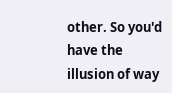other. So you'd have the illusion of way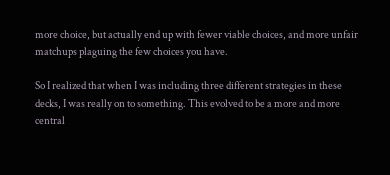more choice, but actually end up with fewer viable choices, and more unfair matchups plaguing the few choices you have.

So I realized that when I was including three different strategies in these decks, I was really on to something. This evolved to be a more and more central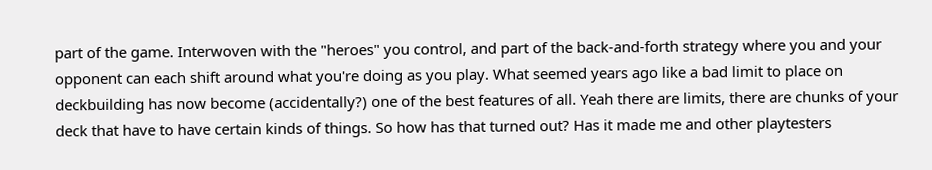part of the game. Interwoven with the "heroes" you control, and part of the back-and-forth strategy where you and your opponent can each shift around what you're doing as you play. What seemed years ago like a bad limit to place on deckbuilding has now become (accidentally?) one of the best features of all. Yeah there are limits, there are chunks of your deck that have to have certain kinds of things. So how has that turned out? Has it made me and other playtesters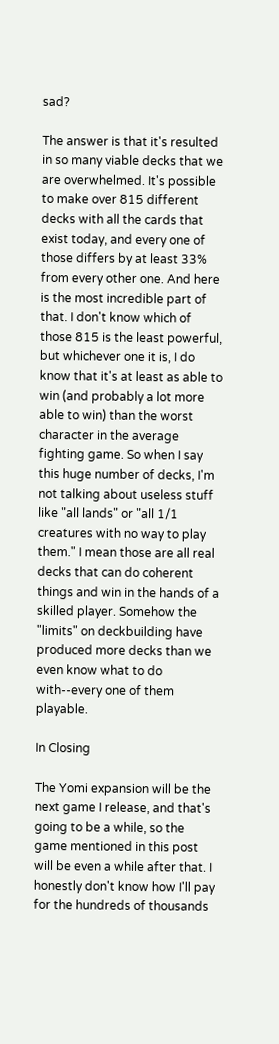sad?

The answer is that it's resulted in so many viable decks that we are overwhelmed. It's possible to make over 815 different decks with all the cards that exist today, and every one of those differs by at least 33% from every other one. And here is the most incredible part of that. I don't know which of those 815 is the least powerful, but whichever one it is, I do know that it's at least as able to win (and probably a lot more able to win) than the worst character in the average fighting game. So when I say this huge number of decks, I'm not talking about useless stuff like "all lands" or "all 1/1 creatures with no way to play them." I mean those are all real decks that can do coherent things and win in the hands of a skilled player. Somehow the "limits" on deckbuilding have produced more decks than we even know what to do with--every one of them playable.

In Closing

The Yomi expansion will be the next game I release, and that's going to be a while, so the game mentioned in this post will be even a while after that. I honestly don't know how I'll pay for the hundreds of thousands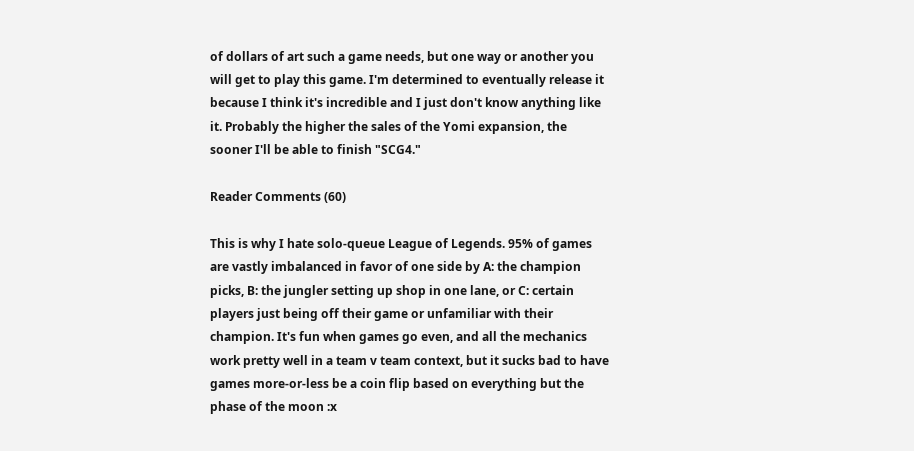of dollars of art such a game needs, but one way or another you will get to play this game. I'm determined to eventually release it because I think it's incredible and I just don't know anything like it. Probably the higher the sales of the Yomi expansion, the sooner I'll be able to finish "SCG4."

Reader Comments (60)

This is why I hate solo-queue League of Legends. 95% of games are vastly imbalanced in favor of one side by A: the champion picks, B: the jungler setting up shop in one lane, or C: certain players just being off their game or unfamiliar with their champion. It's fun when games go even, and all the mechanics work pretty well in a team v team context, but it sucks bad to have games more-or-less be a coin flip based on everything but the phase of the moon :x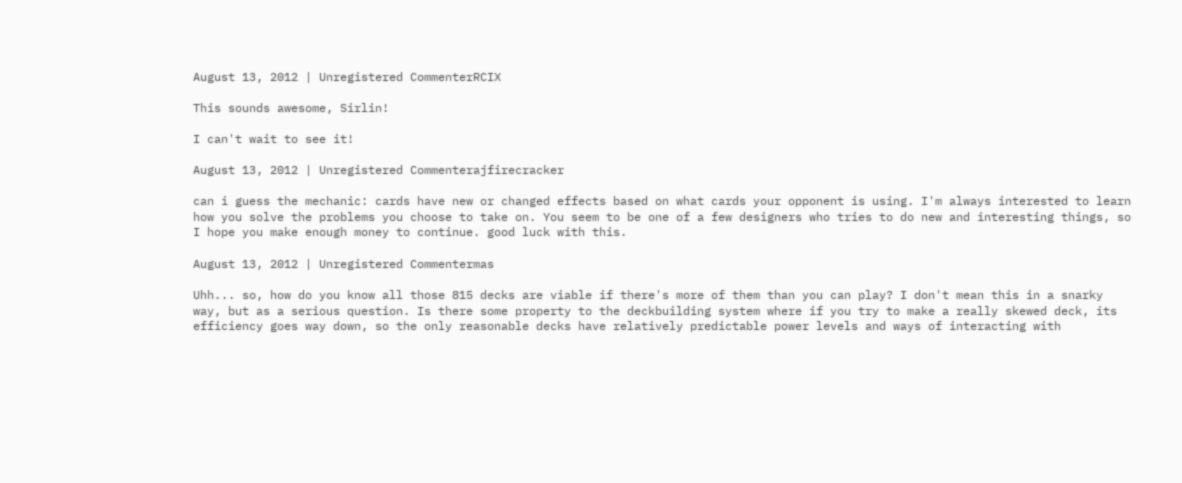August 13, 2012 | Unregistered CommenterRCIX

This sounds awesome, Sirlin!

I can't wait to see it!

August 13, 2012 | Unregistered Commenterajfirecracker

can i guess the mechanic: cards have new or changed effects based on what cards your opponent is using. I'm always interested to learn how you solve the problems you choose to take on. You seem to be one of a few designers who tries to do new and interesting things, so I hope you make enough money to continue. good luck with this.

August 13, 2012 | Unregistered Commentermas

Uhh... so, how do you know all those 815 decks are viable if there's more of them than you can play? I don't mean this in a snarky way, but as a serious question. Is there some property to the deckbuilding system where if you try to make a really skewed deck, its efficiency goes way down, so the only reasonable decks have relatively predictable power levels and ways of interacting with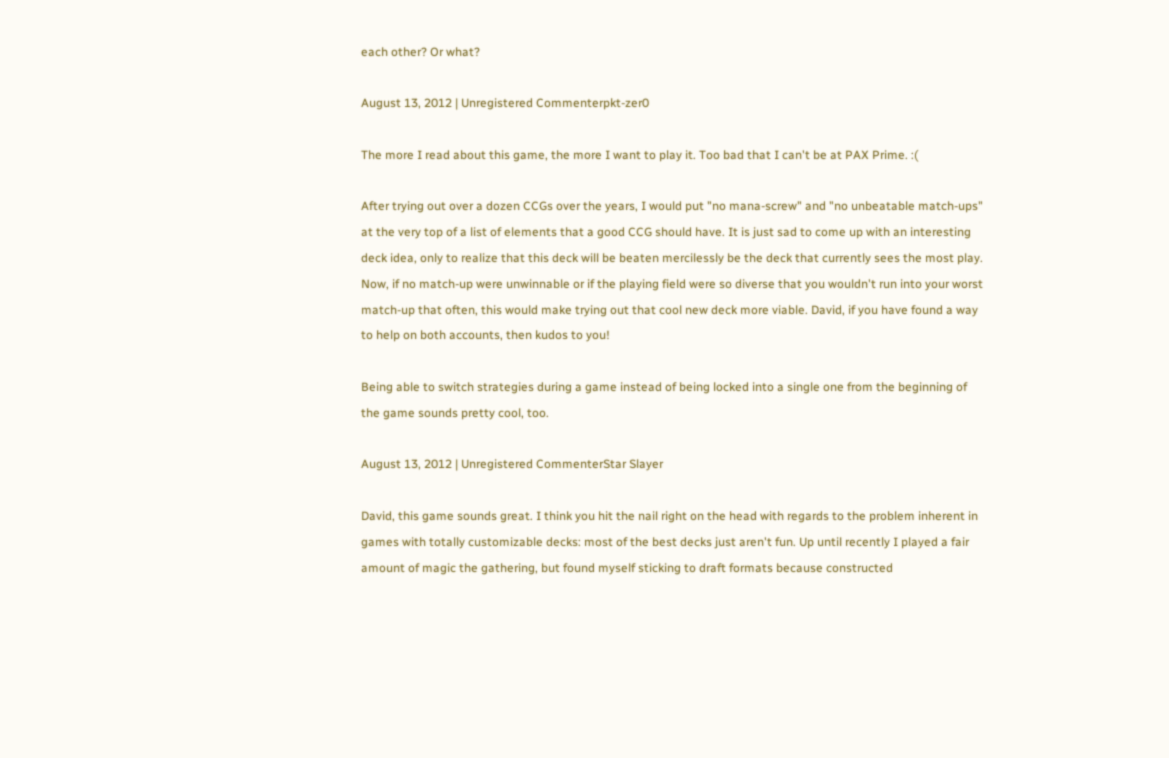each other? Or what?

August 13, 2012 | Unregistered Commenterpkt-zer0

The more I read about this game, the more I want to play it. Too bad that I can't be at PAX Prime. :(

After trying out over a dozen CCGs over the years, I would put "no mana-screw" and "no unbeatable match-ups" at the very top of a list of elements that a good CCG should have. It is just sad to come up with an interesting deck idea, only to realize that this deck will be beaten mercilessly be the deck that currently sees the most play. Now, if no match-up were unwinnable or if the playing field were so diverse that you wouldn't run into your worst match-up that often, this would make trying out that cool new deck more viable. David, if you have found a way to help on both accounts, then kudos to you!

Being able to switch strategies during a game instead of being locked into a single one from the beginning of the game sounds pretty cool, too.

August 13, 2012 | Unregistered CommenterStar Slayer

David, this game sounds great. I think you hit the nail right on the head with regards to the problem inherent in games with totally customizable decks: most of the best decks just aren't fun. Up until recently I played a fair amount of magic the gathering, but found myself sticking to draft formats because constructed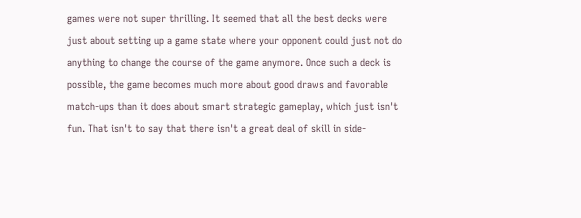games were not super thrilling. It seemed that all the best decks were just about setting up a game state where your opponent could just not do anything to change the course of the game anymore. Once such a deck is possible, the game becomes much more about good draws and favorable match-ups than it does about smart strategic gameplay, which just isn't fun. That isn't to say that there isn't a great deal of skill in side-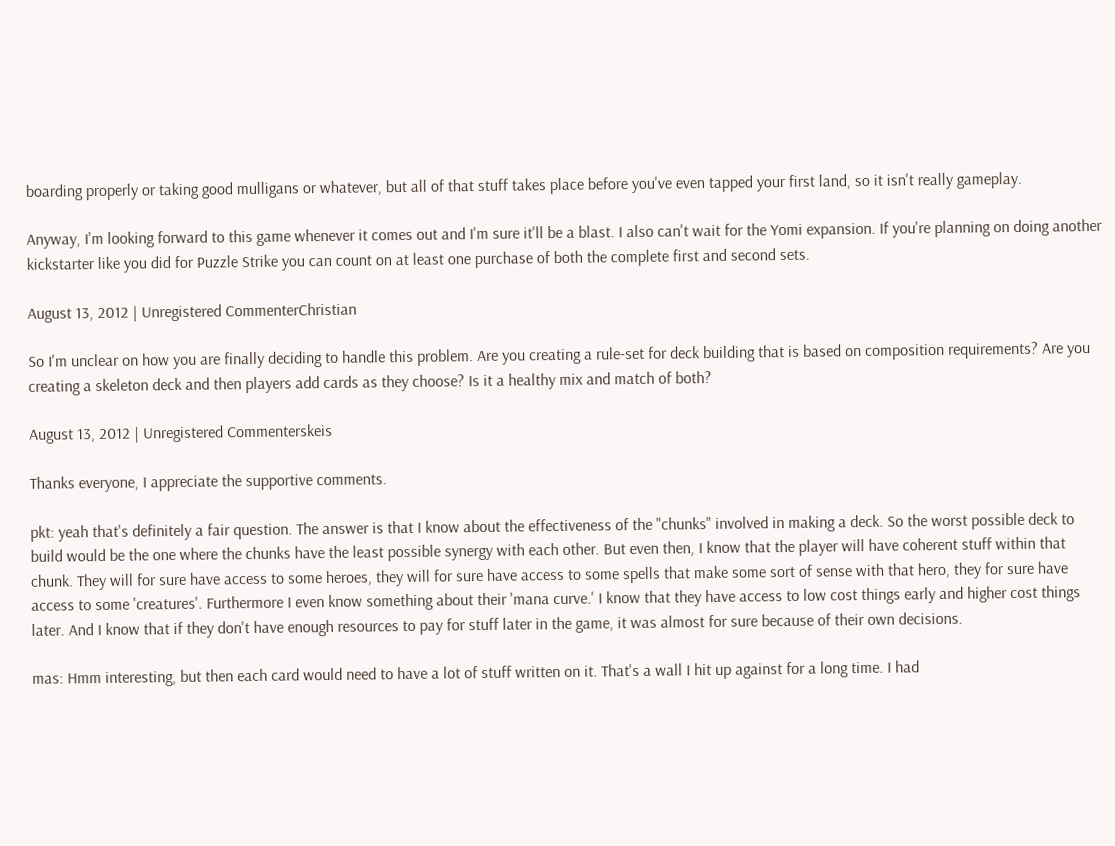boarding properly or taking good mulligans or whatever, but all of that stuff takes place before you've even tapped your first land, so it isn't really gameplay.

Anyway, I'm looking forward to this game whenever it comes out and I'm sure it'll be a blast. I also can't wait for the Yomi expansion. If you're planning on doing another kickstarter like you did for Puzzle Strike you can count on at least one purchase of both the complete first and second sets.

August 13, 2012 | Unregistered CommenterChristian

So I'm unclear on how you are finally deciding to handle this problem. Are you creating a rule-set for deck building that is based on composition requirements? Are you creating a skeleton deck and then players add cards as they choose? Is it a healthy mix and match of both?

August 13, 2012 | Unregistered Commenterskeis

Thanks everyone, I appreciate the supportive comments.

pkt: yeah that's definitely a fair question. The answer is that I know about the effectiveness of the "chunks" involved in making a deck. So the worst possible deck to build would be the one where the chunks have the least possible synergy with each other. But even then, I know that the player will have coherent stuff within that chunk. They will for sure have access to some heroes, they will for sure have access to some spells that make some sort of sense with that hero, they for sure have access to some 'creatures'. Furthermore I even know something about their 'mana curve.' I know that they have access to low cost things early and higher cost things later. And I know that if they don't have enough resources to pay for stuff later in the game, it was almost for sure because of their own decisions.

mas: Hmm interesting, but then each card would need to have a lot of stuff written on it. That's a wall I hit up against for a long time. I had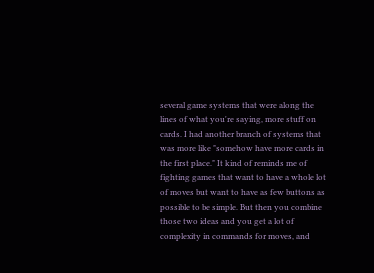several game systems that were along the lines of what you're saying, more stuff on cards. I had another branch of systems that was more like "somehow have more cards in the first place." It kind of reminds me of fighting games that want to have a whole lot of moves but want to have as few buttons as possible to be simple. But then you combine those two ideas and you get a lot of complexity in commands for moves, and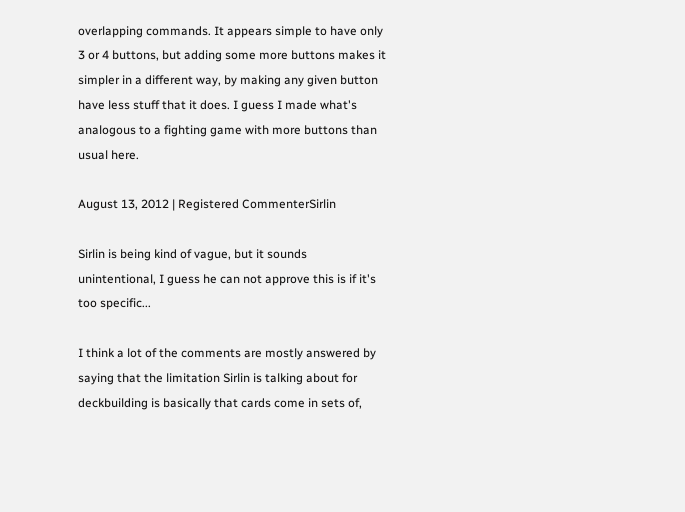overlapping commands. It appears simple to have only 3 or 4 buttons, but adding some more buttons makes it simpler in a different way, by making any given button have less stuff that it does. I guess I made what's analogous to a fighting game with more buttons than usual here.

August 13, 2012 | Registered CommenterSirlin

Sirlin is being kind of vague, but it sounds unintentional, I guess he can not approve this is if it's too specific...

I think a lot of the comments are mostly answered by saying that the limitation Sirlin is talking about for deckbuilding is basically that cards come in sets of,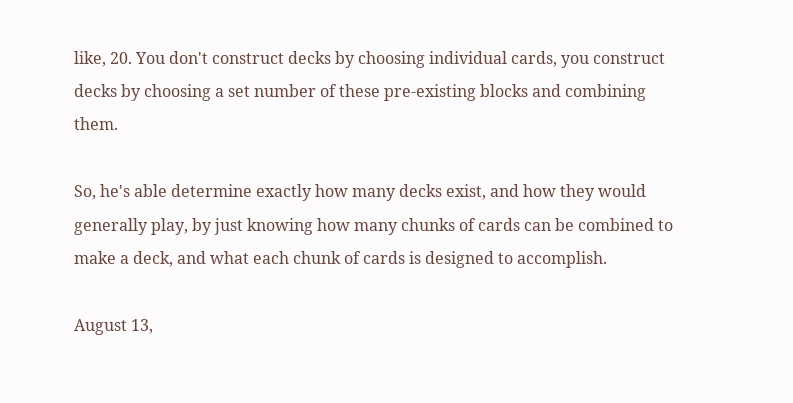like, 20. You don't construct decks by choosing individual cards, you construct decks by choosing a set number of these pre-existing blocks and combining them.

So, he's able determine exactly how many decks exist, and how they would generally play, by just knowing how many chunks of cards can be combined to make a deck, and what each chunk of cards is designed to accomplish.

August 13,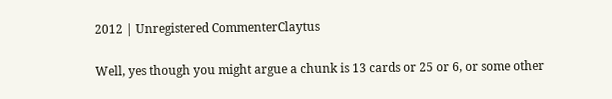2012 | Unregistered CommenterClaytus

Well, yes though you might argue a chunk is 13 cards or 25 or 6, or some other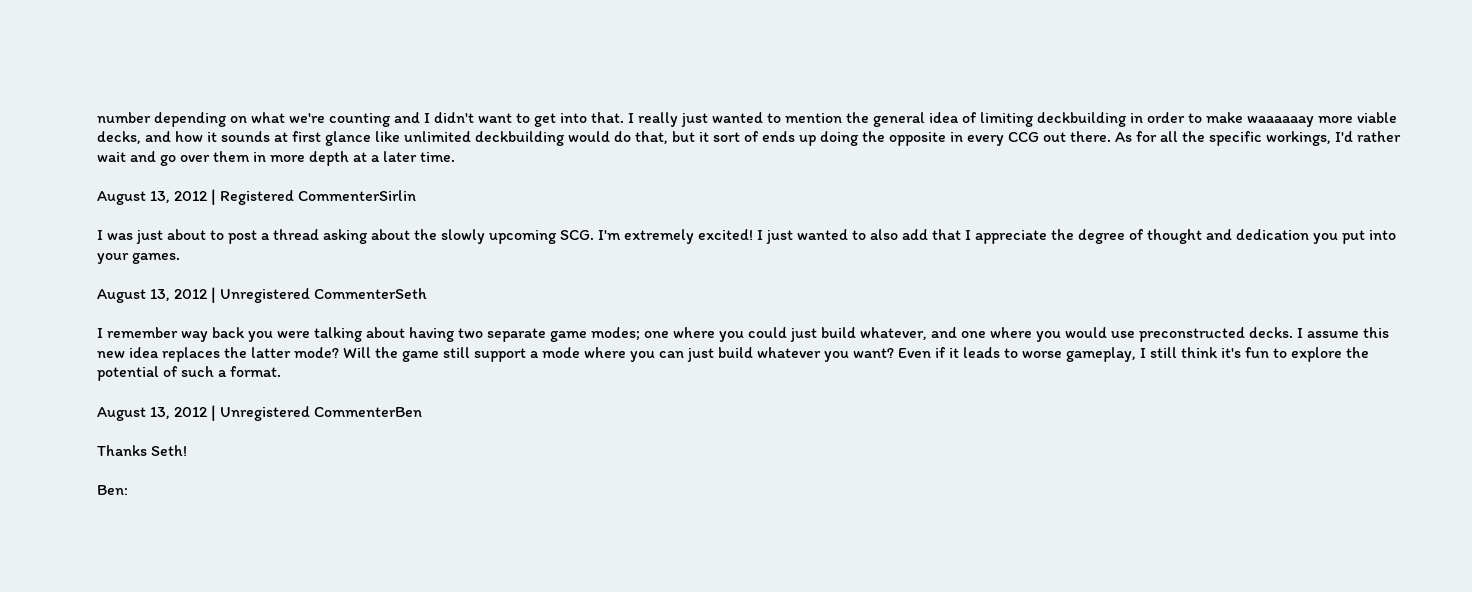number depending on what we're counting and I didn't want to get into that. I really just wanted to mention the general idea of limiting deckbuilding in order to make waaaaaay more viable decks, and how it sounds at first glance like unlimited deckbuilding would do that, but it sort of ends up doing the opposite in every CCG out there. As for all the specific workings, I'd rather wait and go over them in more depth at a later time.

August 13, 2012 | Registered CommenterSirlin

I was just about to post a thread asking about the slowly upcoming SCG. I'm extremely excited! I just wanted to also add that I appreciate the degree of thought and dedication you put into your games.

August 13, 2012 | Unregistered CommenterSeth

I remember way back you were talking about having two separate game modes; one where you could just build whatever, and one where you would use preconstructed decks. I assume this new idea replaces the latter mode? Will the game still support a mode where you can just build whatever you want? Even if it leads to worse gameplay, I still think it's fun to explore the potential of such a format.

August 13, 2012 | Unregistered CommenterBen

Thanks Seth!

Ben: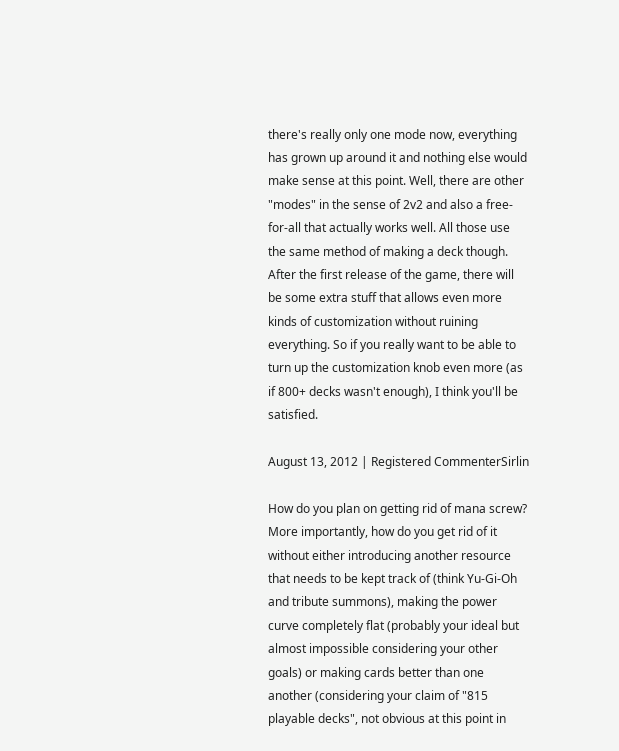there's really only one mode now, everything has grown up around it and nothing else would make sense at this point. Well, there are other "modes" in the sense of 2v2 and also a free-for-all that actually works well. All those use the same method of making a deck though. After the first release of the game, there will be some extra stuff that allows even more kinds of customization without ruining everything. So if you really want to be able to turn up the customization knob even more (as if 800+ decks wasn't enough), I think you'll be satisfied.

August 13, 2012 | Registered CommenterSirlin

How do you plan on getting rid of mana screw? More importantly, how do you get rid of it without either introducing another resource that needs to be kept track of (think Yu-Gi-Oh and tribute summons), making the power curve completely flat (probably your ideal but almost impossible considering your other goals) or making cards better than one another (considering your claim of "815 playable decks", not obvious at this point in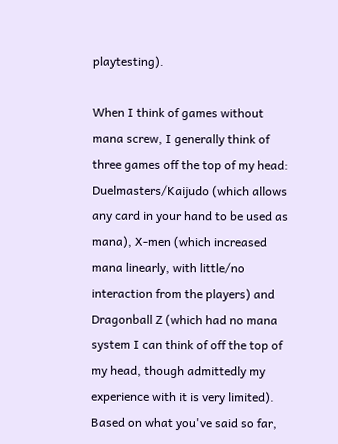playtesting).

When I think of games without mana screw, I generally think of three games off the top of my head: Duelmasters/Kaijudo (which allows any card in your hand to be used as mana), X-men (which increased mana linearly, with little/no interaction from the players) and Dragonball Z (which had no mana system I can think of off the top of my head, though admittedly my experience with it is very limited). Based on what you've said so far,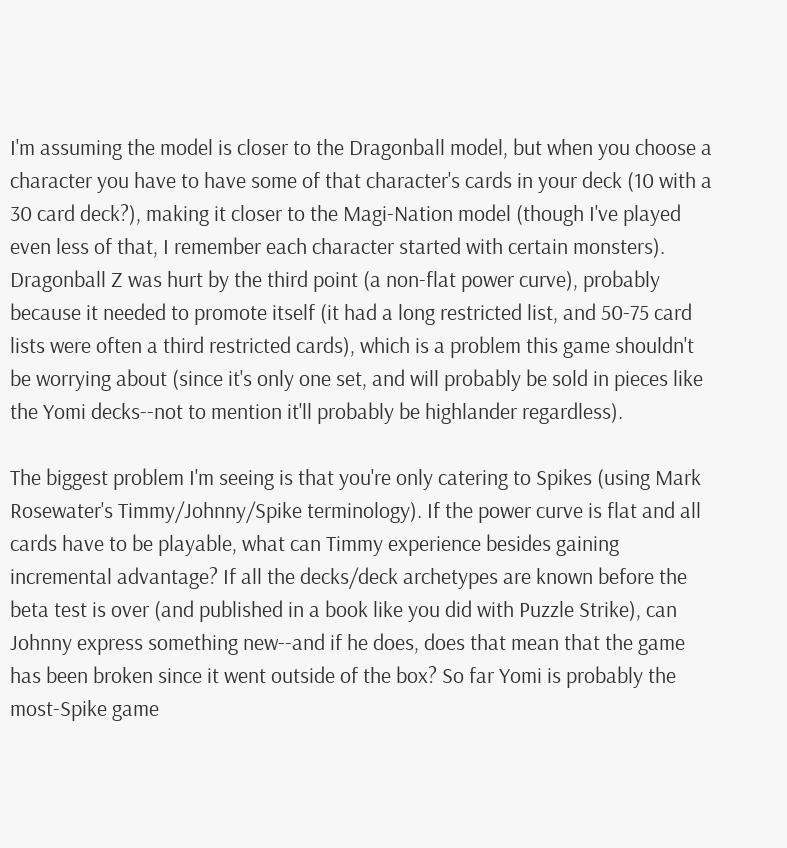I'm assuming the model is closer to the Dragonball model, but when you choose a character you have to have some of that character's cards in your deck (10 with a 30 card deck?), making it closer to the Magi-Nation model (though I've played even less of that, I remember each character started with certain monsters). Dragonball Z was hurt by the third point (a non-flat power curve), probably because it needed to promote itself (it had a long restricted list, and 50-75 card lists were often a third restricted cards), which is a problem this game shouldn't be worrying about (since it's only one set, and will probably be sold in pieces like the Yomi decks--not to mention it'll probably be highlander regardless).

The biggest problem I'm seeing is that you're only catering to Spikes (using Mark Rosewater's Timmy/Johnny/Spike terminology). If the power curve is flat and all cards have to be playable, what can Timmy experience besides gaining incremental advantage? If all the decks/deck archetypes are known before the beta test is over (and published in a book like you did with Puzzle Strike), can Johnny express something new--and if he does, does that mean that the game has been broken since it went outside of the box? So far Yomi is probably the most-Spike game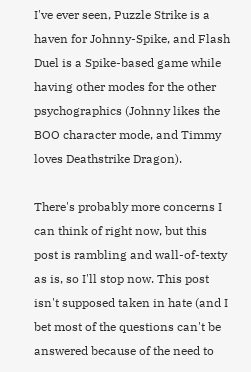I've ever seen, Puzzle Strike is a haven for Johnny-Spike, and Flash Duel is a Spike-based game while having other modes for the other psychographics (Johnny likes the BOO character mode, and Timmy loves Deathstrike Dragon).

There's probably more concerns I can think of right now, but this post is rambling and wall-of-texty as is, so I'll stop now. This post isn't supposed taken in hate (and I bet most of the questions can't be answered because of the need to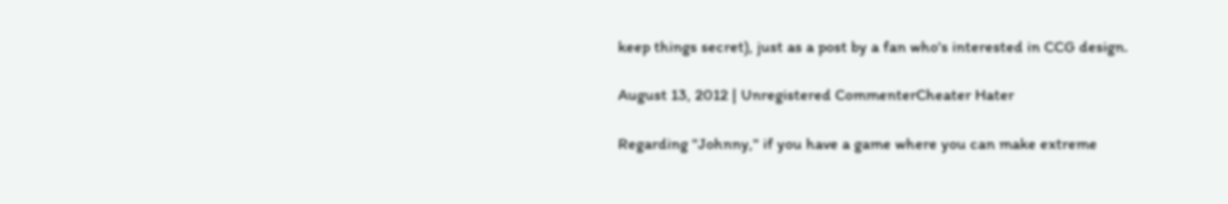keep things secret), just as a post by a fan who's interested in CCG design.

August 13, 2012 | Unregistered CommenterCheater Hater

Regarding "Johnny," if you have a game where you can make extreme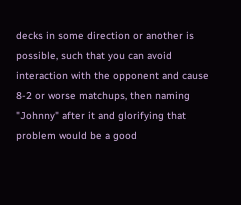decks in some direction or another is possible, such that you can avoid interaction with the opponent and cause 8-2 or worse matchups, then naming "Johnny" after it and glorifying that problem would be a good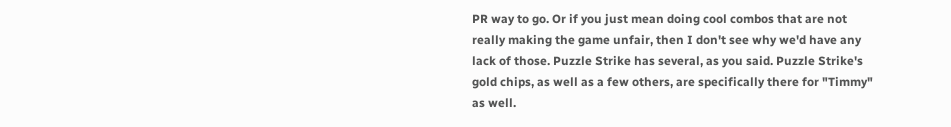PR way to go. Or if you just mean doing cool combos that are not really making the game unfair, then I don't see why we'd have any lack of those. Puzzle Strike has several, as you said. Puzzle Strike's gold chips, as well as a few others, are specifically there for "Timmy" as well.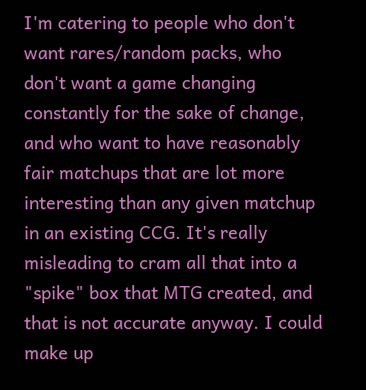I'm catering to people who don't want rares/random packs, who don't want a game changing constantly for the sake of change, and who want to have reasonably fair matchups that are lot more interesting than any given matchup in an existing CCG. It's really misleading to cram all that into a "spike" box that MTG created, and that is not accurate anyway. I could make up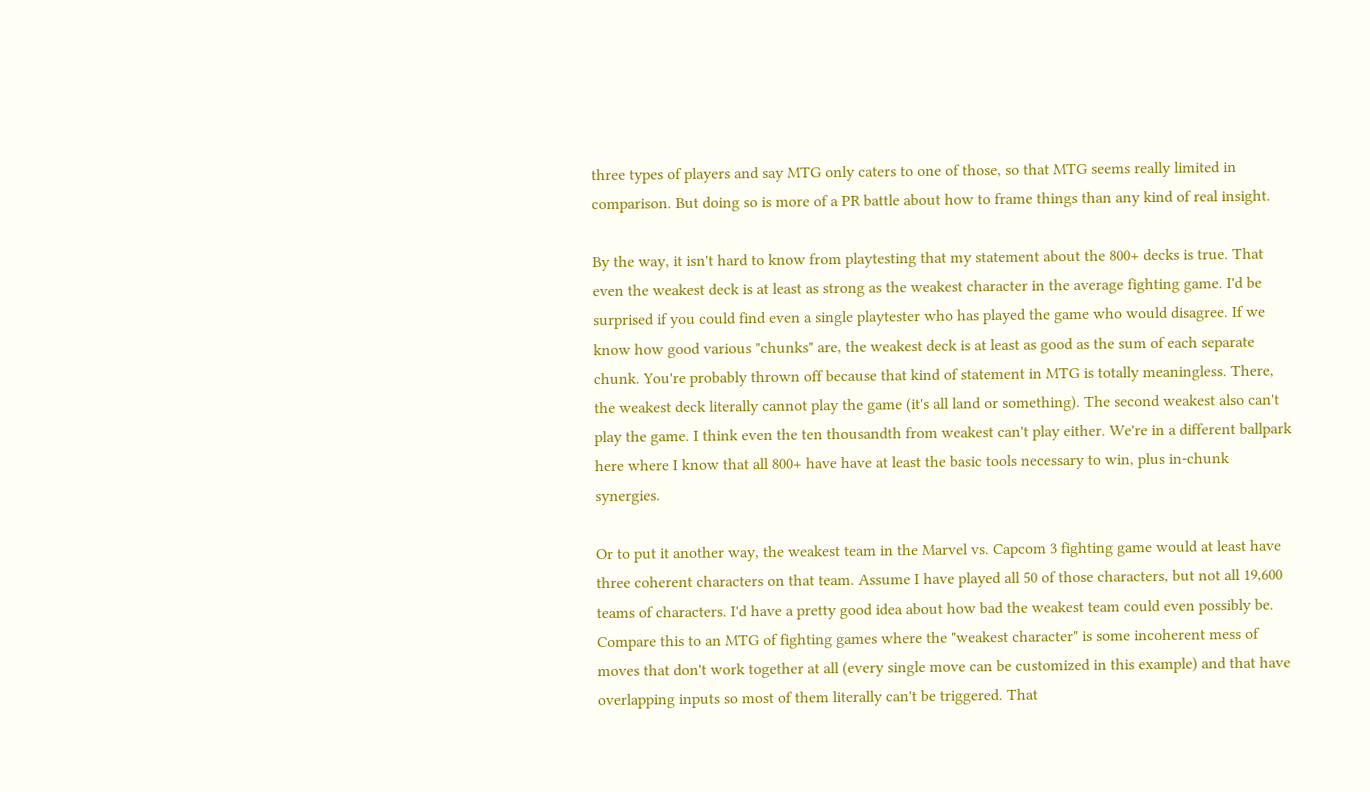three types of players and say MTG only caters to one of those, so that MTG seems really limited in comparison. But doing so is more of a PR battle about how to frame things than any kind of real insight.

By the way, it isn't hard to know from playtesting that my statement about the 800+ decks is true. That even the weakest deck is at least as strong as the weakest character in the average fighting game. I'd be surprised if you could find even a single playtester who has played the game who would disagree. If we know how good various "chunks" are, the weakest deck is at least as good as the sum of each separate chunk. You're probably thrown off because that kind of statement in MTG is totally meaningless. There, the weakest deck literally cannot play the game (it's all land or something). The second weakest also can't play the game. I think even the ten thousandth from weakest can't play either. We're in a different ballpark here where I know that all 800+ have have at least the basic tools necessary to win, plus in-chunk synergies.

Or to put it another way, the weakest team in the Marvel vs. Capcom 3 fighting game would at least have three coherent characters on that team. Assume I have played all 50 of those characters, but not all 19,600 teams of characters. I'd have a pretty good idea about how bad the weakest team could even possibly be. Compare this to an MTG of fighting games where the "weakest character" is some incoherent mess of moves that don't work together at all (every single move can be customized in this example) and that have overlapping inputs so most of them literally can't be triggered. That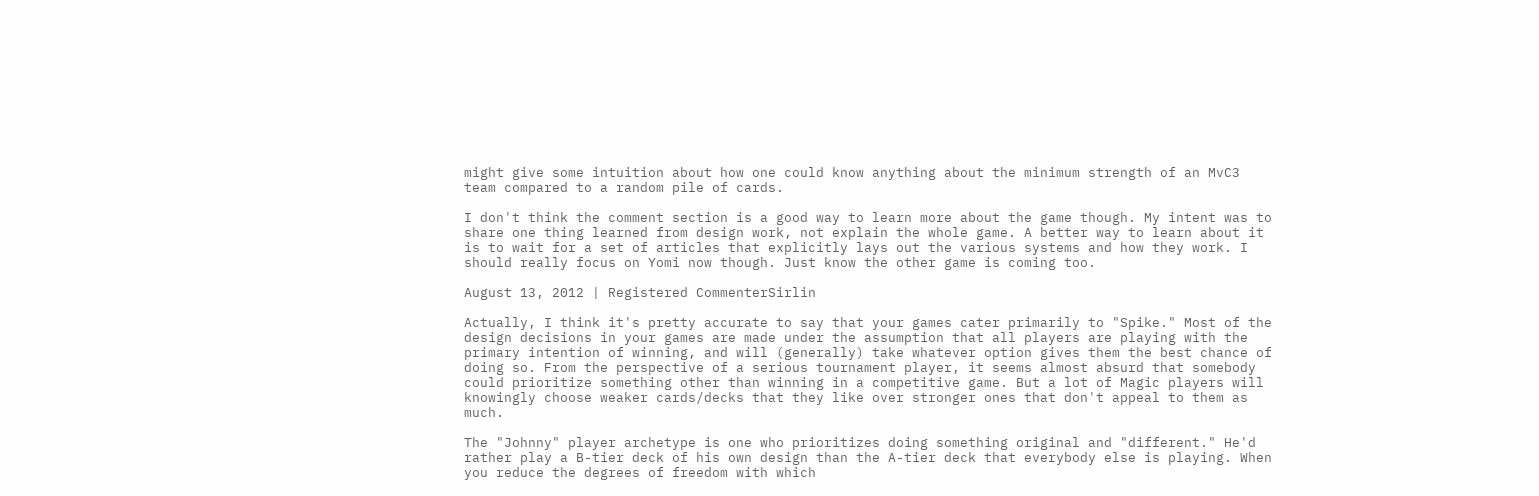might give some intuition about how one could know anything about the minimum strength of an MvC3 team compared to a random pile of cards.

I don't think the comment section is a good way to learn more about the game though. My intent was to share one thing learned from design work, not explain the whole game. A better way to learn about it is to wait for a set of articles that explicitly lays out the various systems and how they work. I should really focus on Yomi now though. Just know the other game is coming too.

August 13, 2012 | Registered CommenterSirlin

Actually, I think it's pretty accurate to say that your games cater primarily to "Spike." Most of the design decisions in your games are made under the assumption that all players are playing with the primary intention of winning, and will (generally) take whatever option gives them the best chance of doing so. From the perspective of a serious tournament player, it seems almost absurd that somebody could prioritize something other than winning in a competitive game. But a lot of Magic players will knowingly choose weaker cards/decks that they like over stronger ones that don't appeal to them as much.

The "Johnny" player archetype is one who prioritizes doing something original and "different." He'd rather play a B-tier deck of his own design than the A-tier deck that everybody else is playing. When you reduce the degrees of freedom with which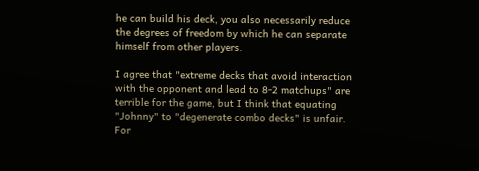he can build his deck, you also necessarily reduce the degrees of freedom by which he can separate himself from other players.

I agree that "extreme decks that avoid interaction with the opponent and lead to 8-2 matchups" are terrible for the game, but I think that equating "Johnny" to "degenerate combo decks" is unfair. For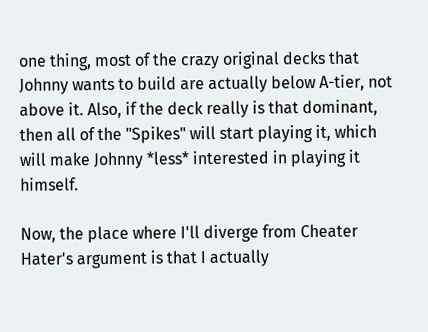one thing, most of the crazy original decks that Johnny wants to build are actually below A-tier, not above it. Also, if the deck really is that dominant, then all of the "Spikes" will start playing it, which will make Johnny *less* interested in playing it himself.

Now, the place where I'll diverge from Cheater Hater's argument is that I actually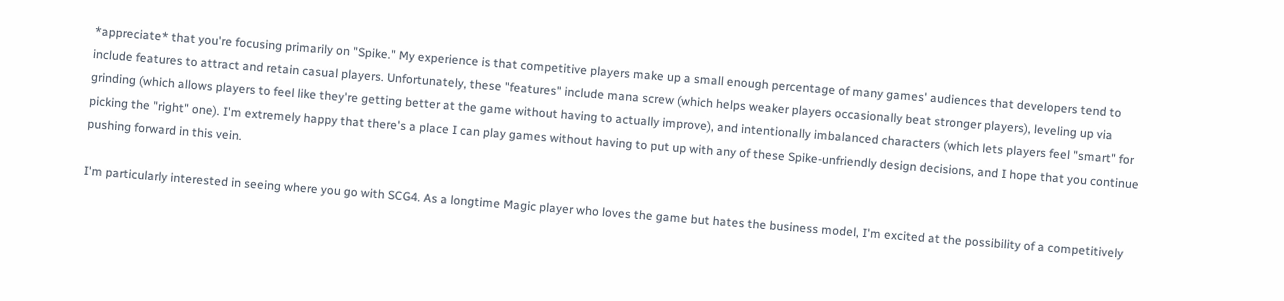*appreciate* that you're focusing primarily on "Spike." My experience is that competitive players make up a small enough percentage of many games' audiences that developers tend to include features to attract and retain casual players. Unfortunately, these "features" include mana screw (which helps weaker players occasionally beat stronger players), leveling up via grinding (which allows players to feel like they're getting better at the game without having to actually improve), and intentionally imbalanced characters (which lets players feel "smart" for picking the "right" one). I'm extremely happy that there's a place I can play games without having to put up with any of these Spike-unfriendly design decisions, and I hope that you continue pushing forward in this vein.

I'm particularly interested in seeing where you go with SCG4. As a longtime Magic player who loves the game but hates the business model, I'm excited at the possibility of a competitively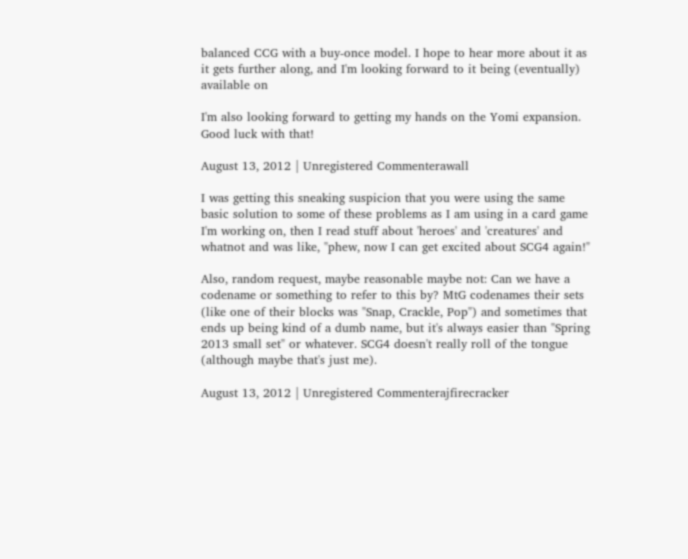balanced CCG with a buy-once model. I hope to hear more about it as it gets further along, and I'm looking forward to it being (eventually) available on

I'm also looking forward to getting my hands on the Yomi expansion. Good luck with that!

August 13, 2012 | Unregistered Commenterawall

I was getting this sneaking suspicion that you were using the same basic solution to some of these problems as I am using in a card game I'm working on, then I read stuff about 'heroes' and 'creatures' and whatnot and was like, "phew, now I can get excited about SCG4 again!"

Also, random request, maybe reasonable maybe not: Can we have a codename or something to refer to this by? MtG codenames their sets (like one of their blocks was "Snap, Crackle, Pop") and sometimes that ends up being kind of a dumb name, but it's always easier than "Spring 2013 small set" or whatever. SCG4 doesn't really roll of the tongue (although maybe that's just me).

August 13, 2012 | Unregistered Commenterajfirecracker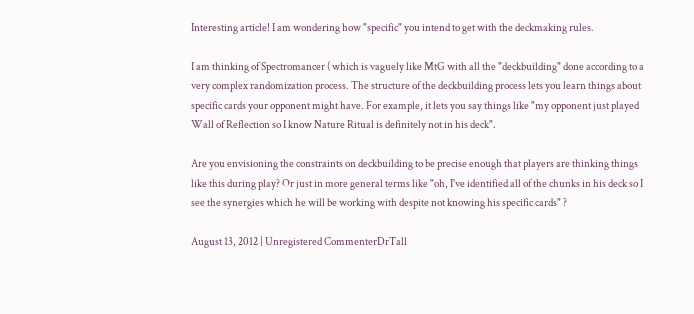Interesting article! I am wondering how "specific" you intend to get with the deckmaking rules.

I am thinking of Spectromancer ( which is vaguely like MtG with all the "deckbuilding" done according to a very complex randomization process. The structure of the deckbuilding process lets you learn things about specific cards your opponent might have. For example, it lets you say things like "my opponent just played Wall of Reflection so I know Nature Ritual is definitely not in his deck".

Are you envisioning the constraints on deckbuilding to be precise enough that players are thinking things like this during play? Or just in more general terms like "oh, I've identified all of the chunks in his deck so I see the synergies which he will be working with despite not knowing his specific cards" ?

August 13, 2012 | Unregistered CommenterDrTall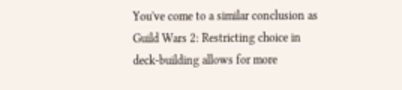You've come to a similar conclusion as Guild Wars 2: Restricting choice in deck-building allows for more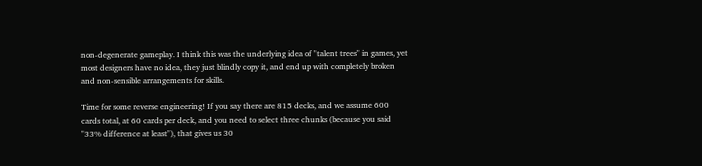non-degenerate gameplay. I think this was the underlying idea of "talent trees" in games, yet most designers have no idea, they just blindly copy it, and end up with completely broken and non-sensible arrangements for skills.

Time for some reverse engineering! If you say there are 815 decks, and we assume 600 cards total, at 60 cards per deck, and you need to select three chunks (because you said "33% difference at least"), that gives us 30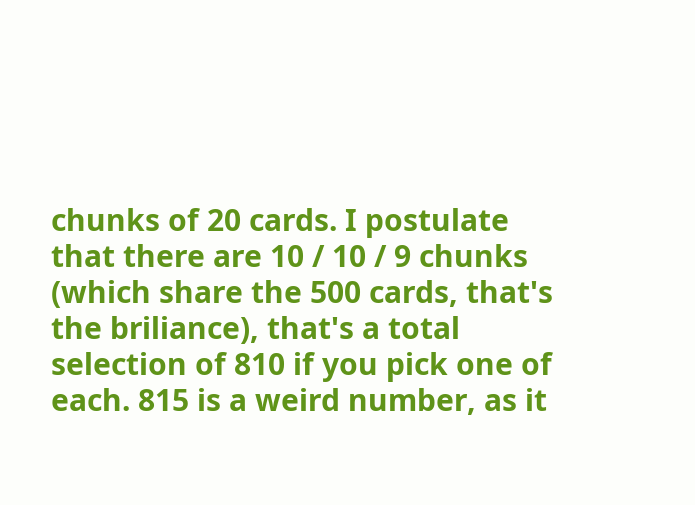chunks of 20 cards. I postulate that there are 10 / 10 / 9 chunks (which share the 500 cards, that's the briliance), that's a total selection of 810 if you pick one of each. 815 is a weird number, as it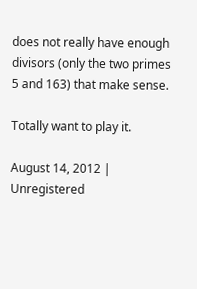does not really have enough divisors (only the two primes 5 and 163) that make sense.

Totally want to play it.

August 14, 2012 | Unregistered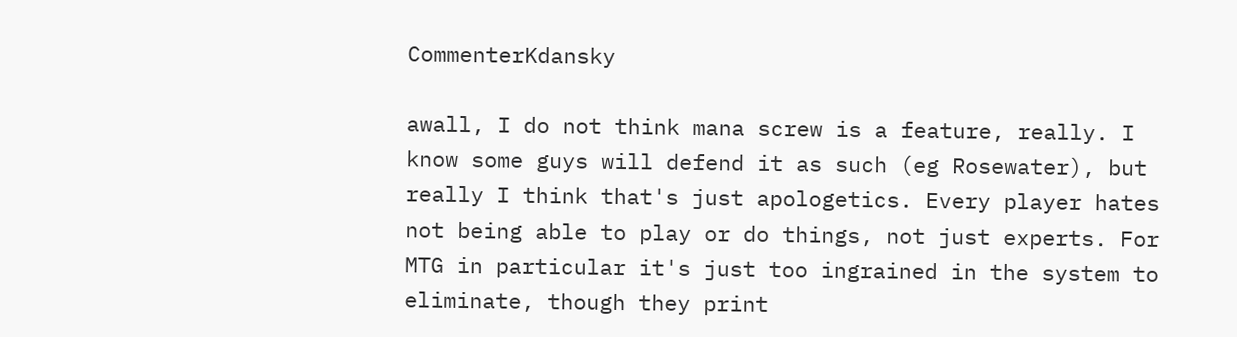CommenterKdansky

awall, I do not think mana screw is a feature, really. I know some guys will defend it as such (eg Rosewater), but really I think that's just apologetics. Every player hates not being able to play or do things, not just experts. For MTG in particular it's just too ingrained in the system to eliminate, though they print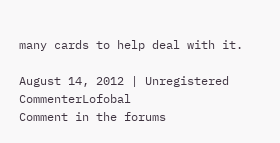many cards to help deal with it.

August 14, 2012 | Unregistered CommenterLofobal
Comment in the forums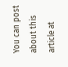You can post about this article at